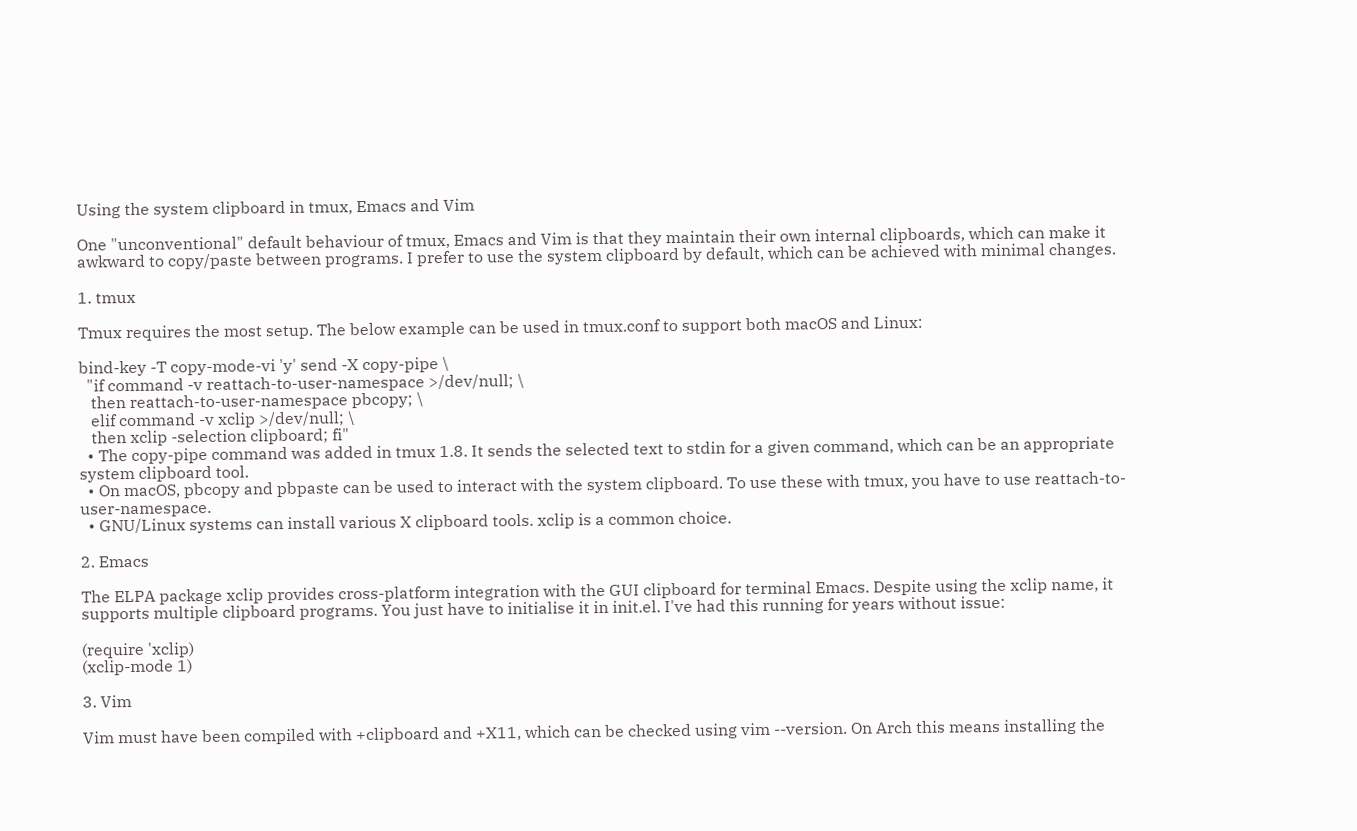Using the system clipboard in tmux, Emacs and Vim

One "unconventional" default behaviour of tmux, Emacs and Vim is that they maintain their own internal clipboards, which can make it awkward to copy/paste between programs. I prefer to use the system clipboard by default, which can be achieved with minimal changes.

1. tmux

Tmux requires the most setup. The below example can be used in tmux.conf to support both macOS and Linux:

bind-key -T copy-mode-vi 'y' send -X copy-pipe \
  "if command -v reattach-to-user-namespace >/dev/null; \
   then reattach-to-user-namespace pbcopy; \
   elif command -v xclip >/dev/null; \
   then xclip -selection clipboard; fi"
  • The copy-pipe command was added in tmux 1.8. It sends the selected text to stdin for a given command, which can be an appropriate system clipboard tool.
  • On macOS, pbcopy and pbpaste can be used to interact with the system clipboard. To use these with tmux, you have to use reattach-to-user-namespace.
  • GNU/Linux systems can install various X clipboard tools. xclip is a common choice.

2. Emacs

The ELPA package xclip provides cross-platform integration with the GUI clipboard for terminal Emacs. Despite using the xclip name, it supports multiple clipboard programs. You just have to initialise it in init.el. I've had this running for years without issue:

(require 'xclip)
(xclip-mode 1)

3. Vim

Vim must have been compiled with +clipboard and +X11, which can be checked using vim --version. On Arch this means installing the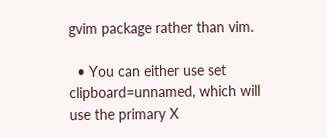gvim package rather than vim.

  • You can either use set clipboard=unnamed, which will use the primary X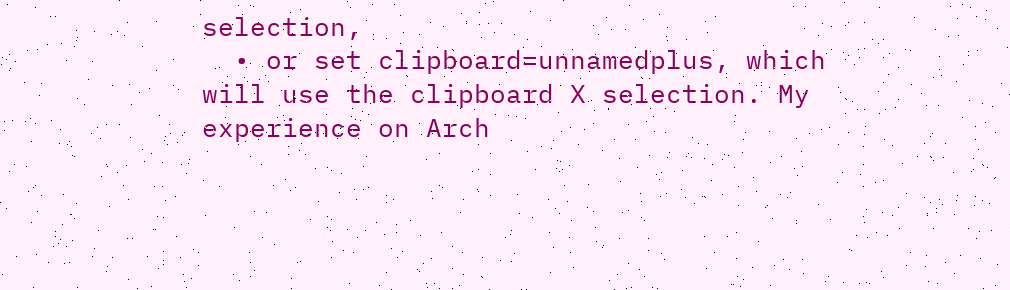selection,
  • or set clipboard=unnamedplus, which will use the clipboard X selection. My experience on Arch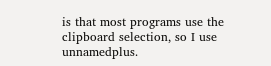is that most programs use the clipboard selection, so I use unnamedplus.